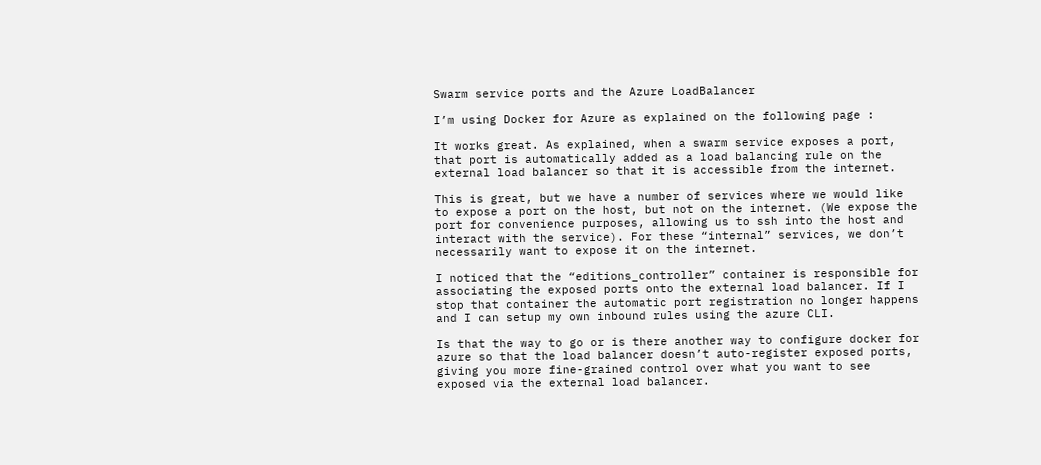Swarm service ports and the Azure LoadBalancer

I’m using Docker for Azure as explained on the following page :

It works great. As explained, when a swarm service exposes a port, that port is automatically added as a load balancing rule on the external load balancer so that it is accessible from the internet.

This is great, but we have a number of services where we would like to expose a port on the host, but not on the internet. (We expose the port for convenience purposes, allowing us to ssh into the host and interact with the service). For these “internal” services, we don’t necessarily want to expose it on the internet.

I noticed that the “editions_controller” container is responsible for associating the exposed ports onto the external load balancer. If I stop that container the automatic port registration no longer happens and I can setup my own inbound rules using the azure CLI.

Is that the way to go or is there another way to configure docker for azure so that the load balancer doesn’t auto-register exposed ports, giving you more fine-grained control over what you want to see exposed via the external load balancer.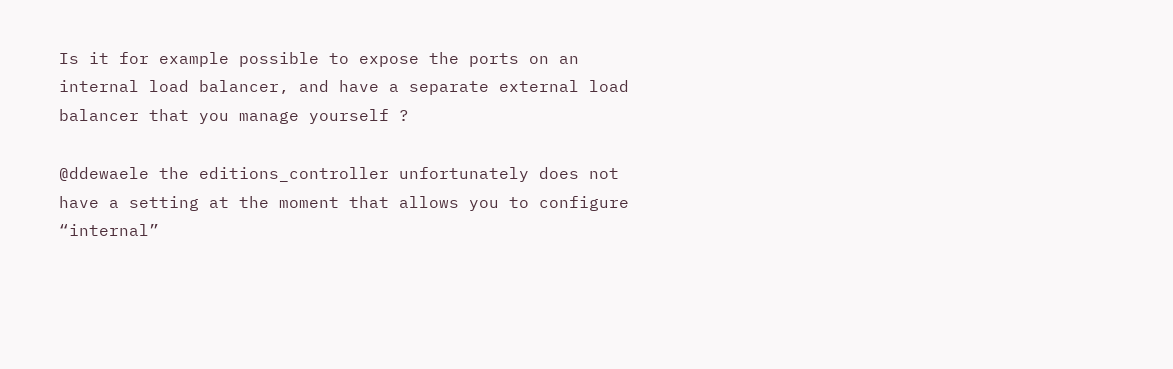Is it for example possible to expose the ports on an internal load balancer, and have a separate external load balancer that you manage yourself ?

@ddewaele the editions_controller unfortunately does not have a setting at the moment that allows you to configure “internal”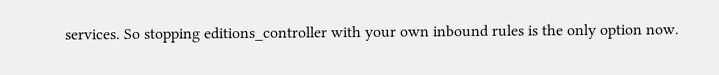services. So stopping editions_controller with your own inbound rules is the only option now.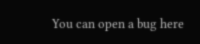You can open a bug here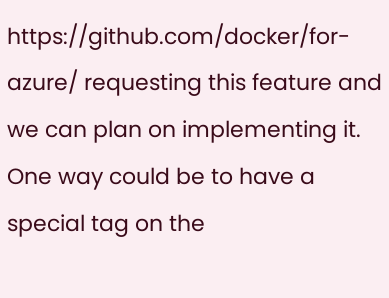https://github.com/docker/for-azure/ requesting this feature and we can plan on implementing it. One way could be to have a special tag on the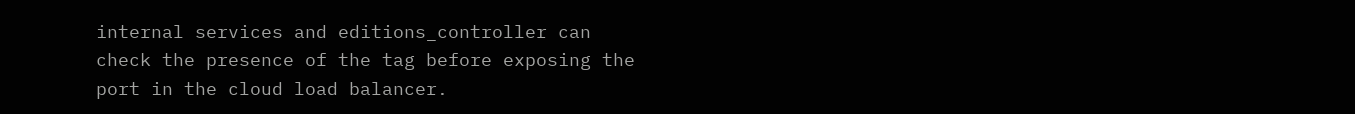internal services and editions_controller can check the presence of the tag before exposing the port in the cloud load balancer.